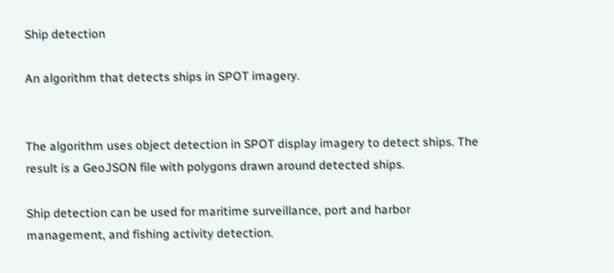Ship detection

An algorithm that detects ships in SPOT imagery.


The algorithm uses object detection in SPOT display imagery to detect ships. The result is a GeoJSON file with polygons drawn around detected ships.

Ship detection can be used for maritime surveillance, port and harbor management, and fishing activity detection.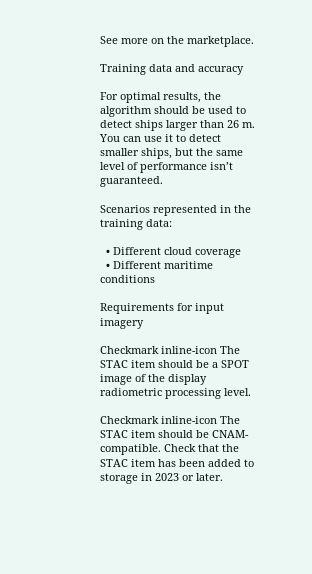See more on the marketplace.

Training data and accuracy

For optimal results, the algorithm should be used to detect ships larger than 26 m. You can use it to detect smaller ships, but the same level of performance isn’t guaranteed.

Scenarios represented in the training data:

  • Different cloud coverage
  • Different maritime conditions

Requirements for input imagery

Checkmark inline-icon The STAC item should be a SPOT image of the display radiometric processing level.

Checkmark inline-icon The STAC item should be CNAM-compatible. Check that the STAC item has been added to storage in 2023 or later.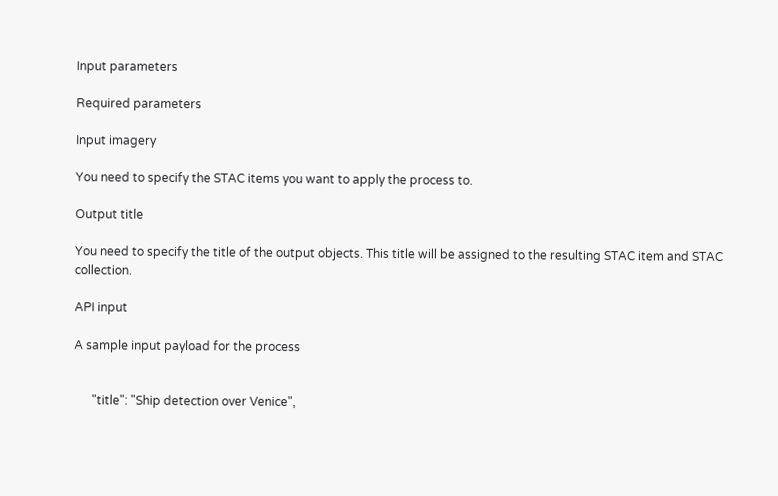Input parameters

Required parameters

Input imagery

You need to specify the STAC items you want to apply the process to.

Output title

You need to specify the title of the output objects. This title will be assigned to the resulting STAC item and STAC collection.

API input

A sample input payload for the process


      "title": "Ship detection over Venice",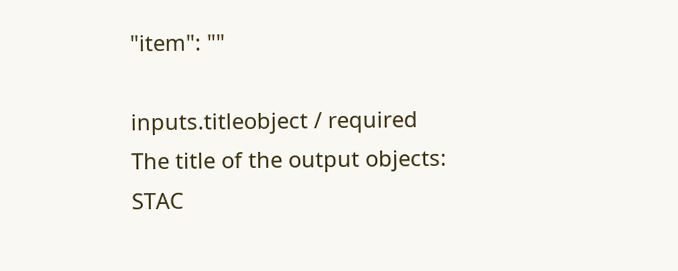"item": ""

inputs.titleobject / required
The title of the output objects: STAC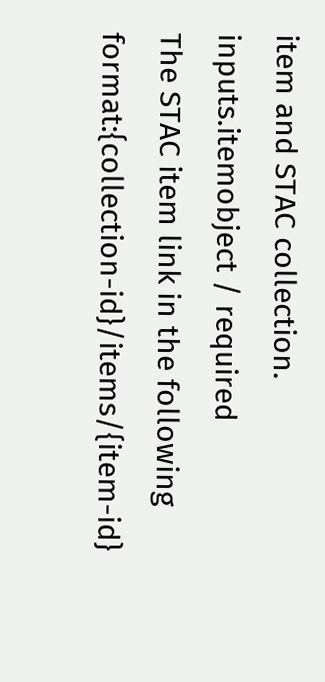item and STAC collection.
inputs.itemobject / required
The STAC item link in the following format:{collection-id}/items/{item-id}